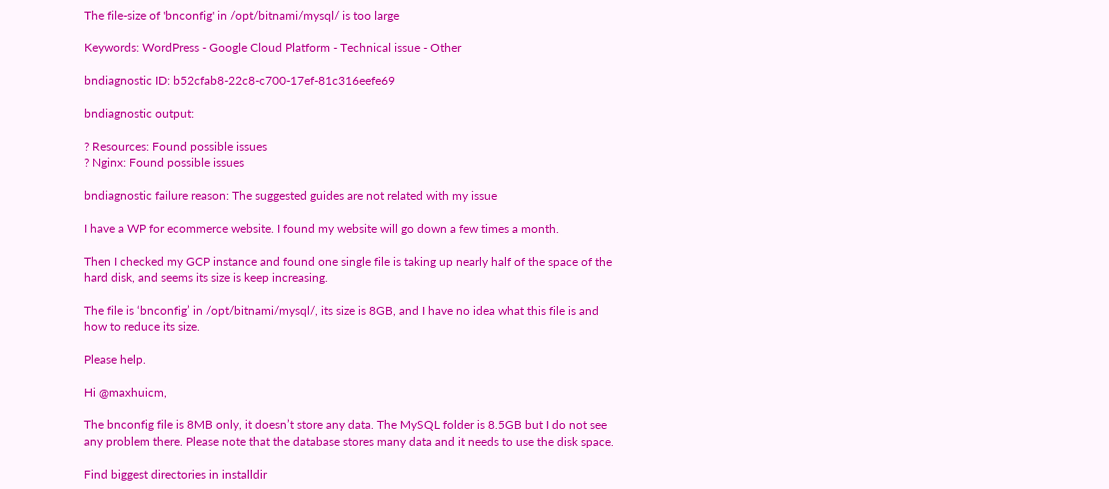The file-size of 'bnconfig' in /opt/bitnami/mysql/ is too large

Keywords: WordPress - Google Cloud Platform - Technical issue - Other

bndiagnostic ID: b52cfab8-22c8-c700-17ef-81c316eefe69

bndiagnostic output:

? Resources: Found possible issues
? Nginx: Found possible issues

bndiagnostic failure reason: The suggested guides are not related with my issue

I have a WP for ecommerce website. I found my website will go down a few times a month.

Then I checked my GCP instance and found one single file is taking up nearly half of the space of the hard disk, and seems its size is keep increasing.

The file is ‘bnconfig’ in /opt/bitnami/mysql/, its size is 8GB, and I have no idea what this file is and how to reduce its size.

Please help.

Hi @maxhuicm,

The bnconfig file is 8MB only, it doesn’t store any data. The MySQL folder is 8.5GB but I do not see any problem there. Please note that the database stores many data and it needs to use the disk space.

Find biggest directories in installdir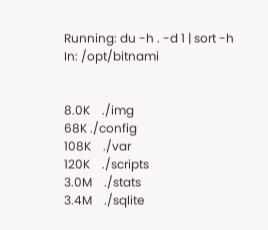Running: du -h . -d 1 | sort -h
In: /opt/bitnami


8.0K    ./img
68K ./config
108K    ./var
120K    ./scripts
3.0M    ./stats
3.4M    ./sqlite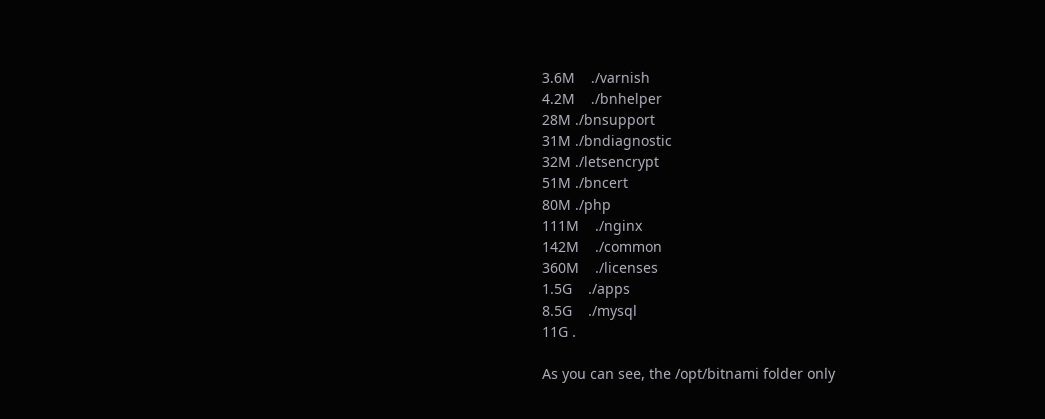3.6M    ./varnish
4.2M    ./bnhelper
28M ./bnsupport
31M ./bndiagnostic
32M ./letsencrypt
51M ./bncert
80M ./php
111M    ./nginx
142M    ./common
360M    ./licenses
1.5G    ./apps
8.5G    ./mysql
11G .

As you can see, the /opt/bitnami folder only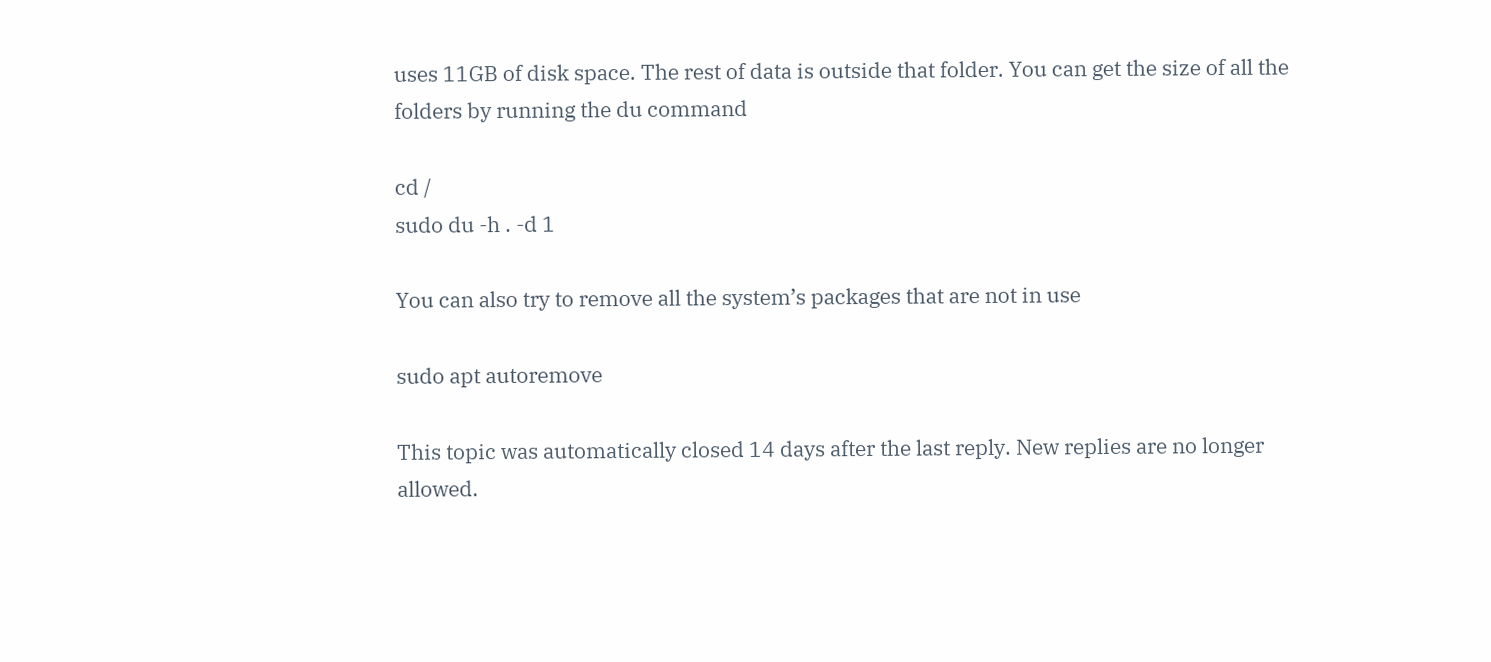uses 11GB of disk space. The rest of data is outside that folder. You can get the size of all the folders by running the du command

cd /
sudo du -h . -d 1

You can also try to remove all the system’s packages that are not in use

sudo apt autoremove

This topic was automatically closed 14 days after the last reply. New replies are no longer allowed.